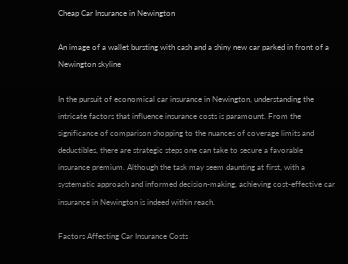Cheap Car Insurance in Newington

An image of a wallet bursting with cash and a shiny new car parked in front of a Newington skyline

In the pursuit of economical car insurance in Newington, understanding the intricate factors that influence insurance costs is paramount. From the significance of comparison shopping to the nuances of coverage limits and deductibles, there are strategic steps one can take to secure a favorable insurance premium. Although the task may seem daunting at first, with a systematic approach and informed decision-making, achieving cost-effective car insurance in Newington is indeed within reach.

Factors Affecting Car Insurance Costs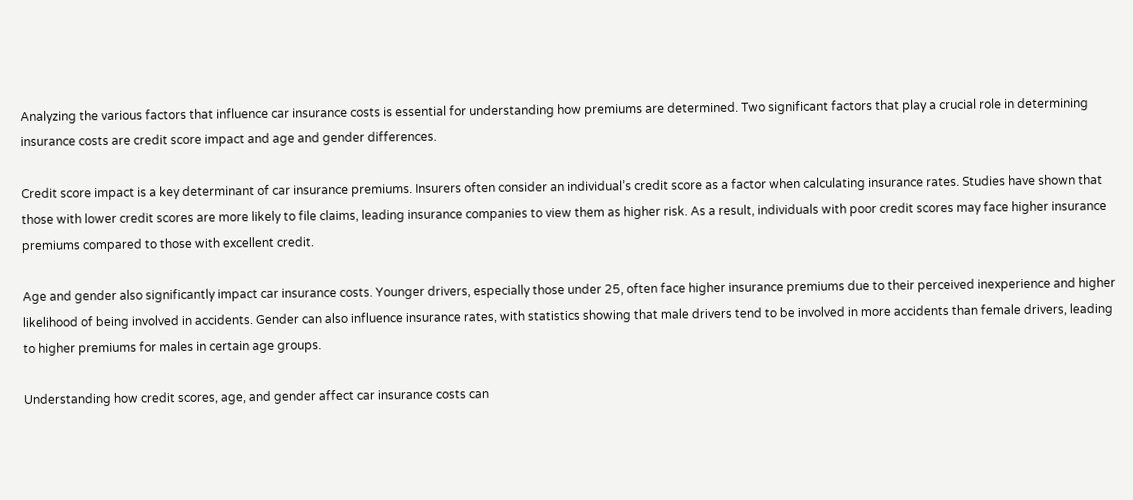Analyzing the various factors that influence car insurance costs is essential for understanding how premiums are determined. Two significant factors that play a crucial role in determining insurance costs are credit score impact and age and gender differences.

Credit score impact is a key determinant of car insurance premiums. Insurers often consider an individual’s credit score as a factor when calculating insurance rates. Studies have shown that those with lower credit scores are more likely to file claims, leading insurance companies to view them as higher risk. As a result, individuals with poor credit scores may face higher insurance premiums compared to those with excellent credit.

Age and gender also significantly impact car insurance costs. Younger drivers, especially those under 25, often face higher insurance premiums due to their perceived inexperience and higher likelihood of being involved in accidents. Gender can also influence insurance rates, with statistics showing that male drivers tend to be involved in more accidents than female drivers, leading to higher premiums for males in certain age groups.

Understanding how credit scores, age, and gender affect car insurance costs can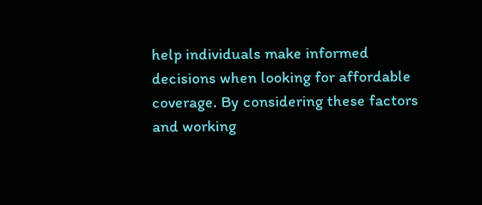help individuals make informed decisions when looking for affordable coverage. By considering these factors and working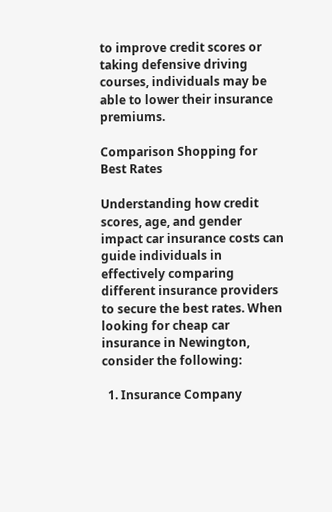to improve credit scores or taking defensive driving courses, individuals may be able to lower their insurance premiums.

Comparison Shopping for Best Rates

Understanding how credit scores, age, and gender impact car insurance costs can guide individuals in effectively comparing different insurance providers to secure the best rates. When looking for cheap car insurance in Newington, consider the following:

  1. Insurance Company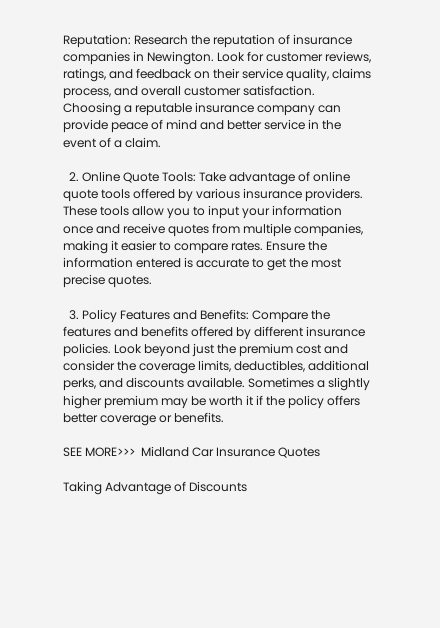Reputation: Research the reputation of insurance companies in Newington. Look for customer reviews, ratings, and feedback on their service quality, claims process, and overall customer satisfaction. Choosing a reputable insurance company can provide peace of mind and better service in the event of a claim.

  2. Online Quote Tools: Take advantage of online quote tools offered by various insurance providers. These tools allow you to input your information once and receive quotes from multiple companies, making it easier to compare rates. Ensure the information entered is accurate to get the most precise quotes.

  3. Policy Features and Benefits: Compare the features and benefits offered by different insurance policies. Look beyond just the premium cost and consider the coverage limits, deductibles, additional perks, and discounts available. Sometimes a slightly higher premium may be worth it if the policy offers better coverage or benefits.

SEE MORE>>>  Midland Car Insurance Quotes

Taking Advantage of Discounts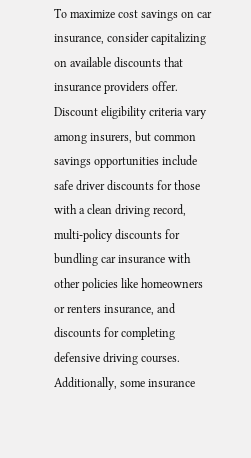To maximize cost savings on car insurance, consider capitalizing on available discounts that insurance providers offer. Discount eligibility criteria vary among insurers, but common savings opportunities include safe driver discounts for those with a clean driving record, multi-policy discounts for bundling car insurance with other policies like homeowners or renters insurance, and discounts for completing defensive driving courses. Additionally, some insurance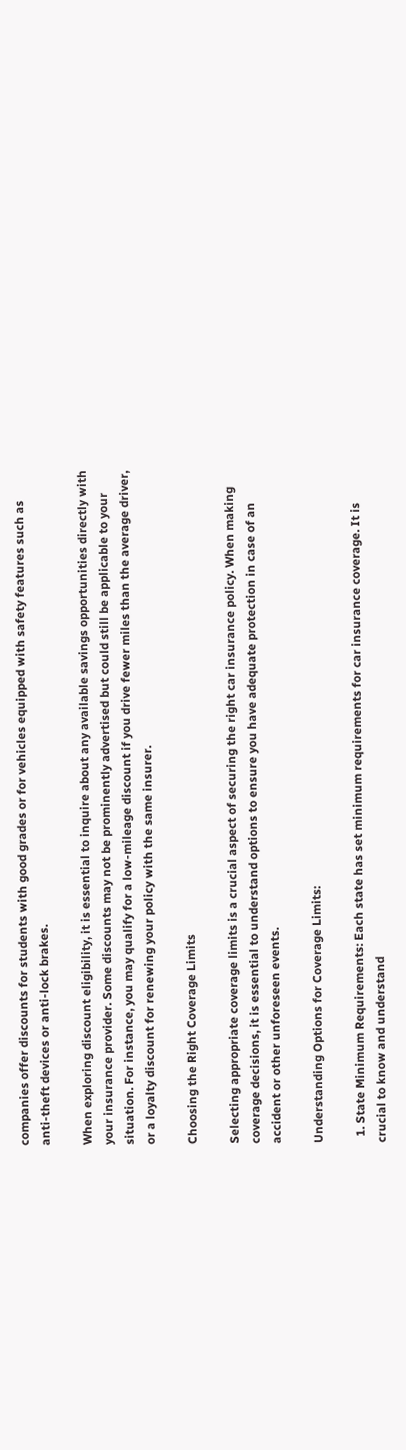companies offer discounts for students with good grades or for vehicles equipped with safety features such as anti-theft devices or anti-lock brakes.

When exploring discount eligibility, it is essential to inquire about any available savings opportunities directly with your insurance provider. Some discounts may not be prominently advertised but could still be applicable to your situation. For instance, you may qualify for a low-mileage discount if you drive fewer miles than the average driver, or a loyalty discount for renewing your policy with the same insurer.

Choosing the Right Coverage Limits

Selecting appropriate coverage limits is a crucial aspect of securing the right car insurance policy. When making coverage decisions, it is essential to understand options to ensure you have adequate protection in case of an accident or other unforeseen events.

Understanding Options for Coverage Limits:

  1. State Minimum Requirements: Each state has set minimum requirements for car insurance coverage. It is crucial to know and understand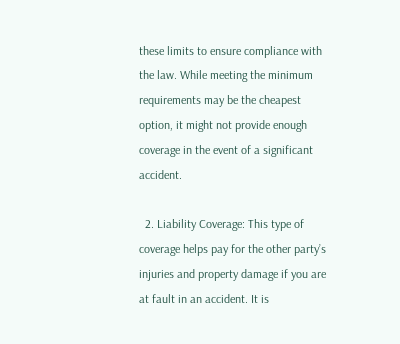these limits to ensure compliance with the law. While meeting the minimum requirements may be the cheapest option, it might not provide enough coverage in the event of a significant accident.

  2. Liability Coverage: This type of coverage helps pay for the other party’s injuries and property damage if you are at fault in an accident. It is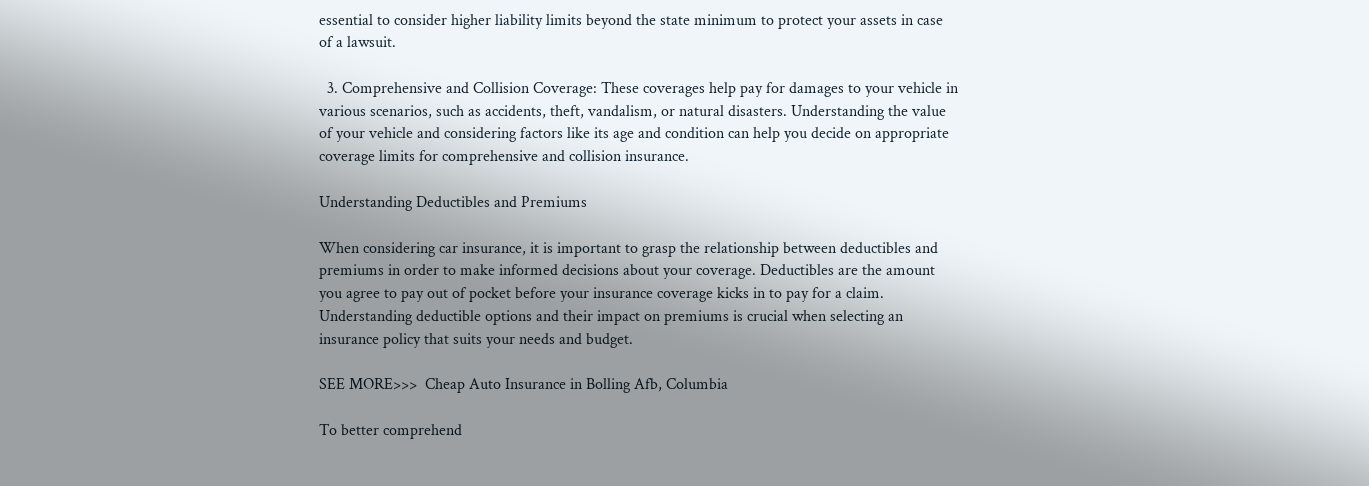essential to consider higher liability limits beyond the state minimum to protect your assets in case of a lawsuit.

  3. Comprehensive and Collision Coverage: These coverages help pay for damages to your vehicle in various scenarios, such as accidents, theft, vandalism, or natural disasters. Understanding the value of your vehicle and considering factors like its age and condition can help you decide on appropriate coverage limits for comprehensive and collision insurance.

Understanding Deductibles and Premiums

When considering car insurance, it is important to grasp the relationship between deductibles and premiums in order to make informed decisions about your coverage. Deductibles are the amount you agree to pay out of pocket before your insurance coverage kicks in to pay for a claim. Understanding deductible options and their impact on premiums is crucial when selecting an insurance policy that suits your needs and budget.

SEE MORE>>>  Cheap Auto Insurance in Bolling Afb, Columbia

To better comprehend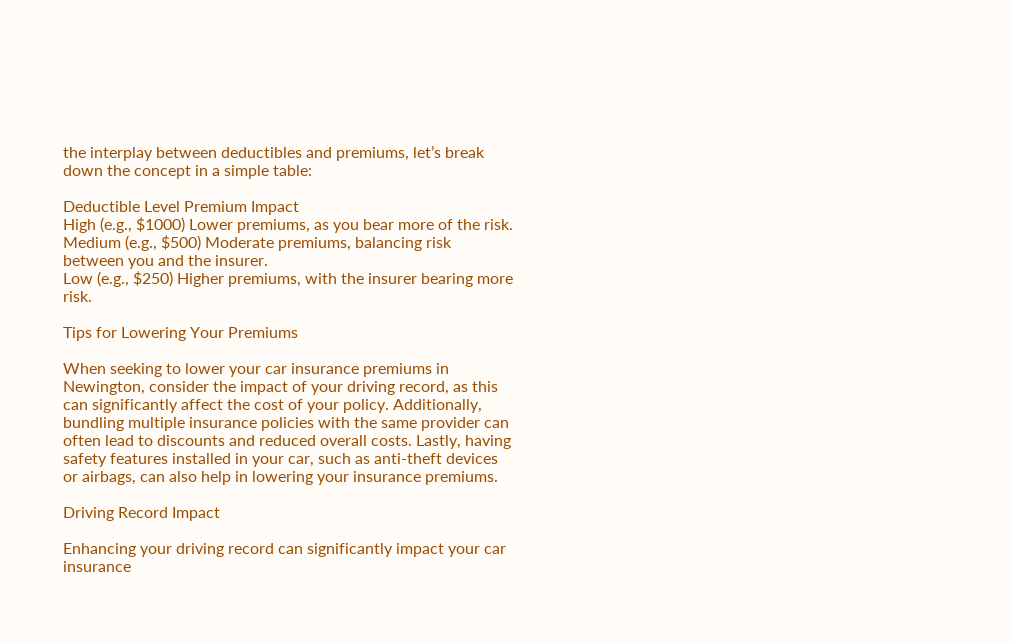the interplay between deductibles and premiums, let’s break down the concept in a simple table:

Deductible Level Premium Impact
High (e.g., $1000) Lower premiums, as you bear more of the risk.
Medium (e.g., $500) Moderate premiums, balancing risk between you and the insurer.
Low (e.g., $250) Higher premiums, with the insurer bearing more risk.

Tips for Lowering Your Premiums

When seeking to lower your car insurance premiums in Newington, consider the impact of your driving record, as this can significantly affect the cost of your policy. Additionally, bundling multiple insurance policies with the same provider can often lead to discounts and reduced overall costs. Lastly, having safety features installed in your car, such as anti-theft devices or airbags, can also help in lowering your insurance premiums.

Driving Record Impact

Enhancing your driving record can significantly impact your car insurance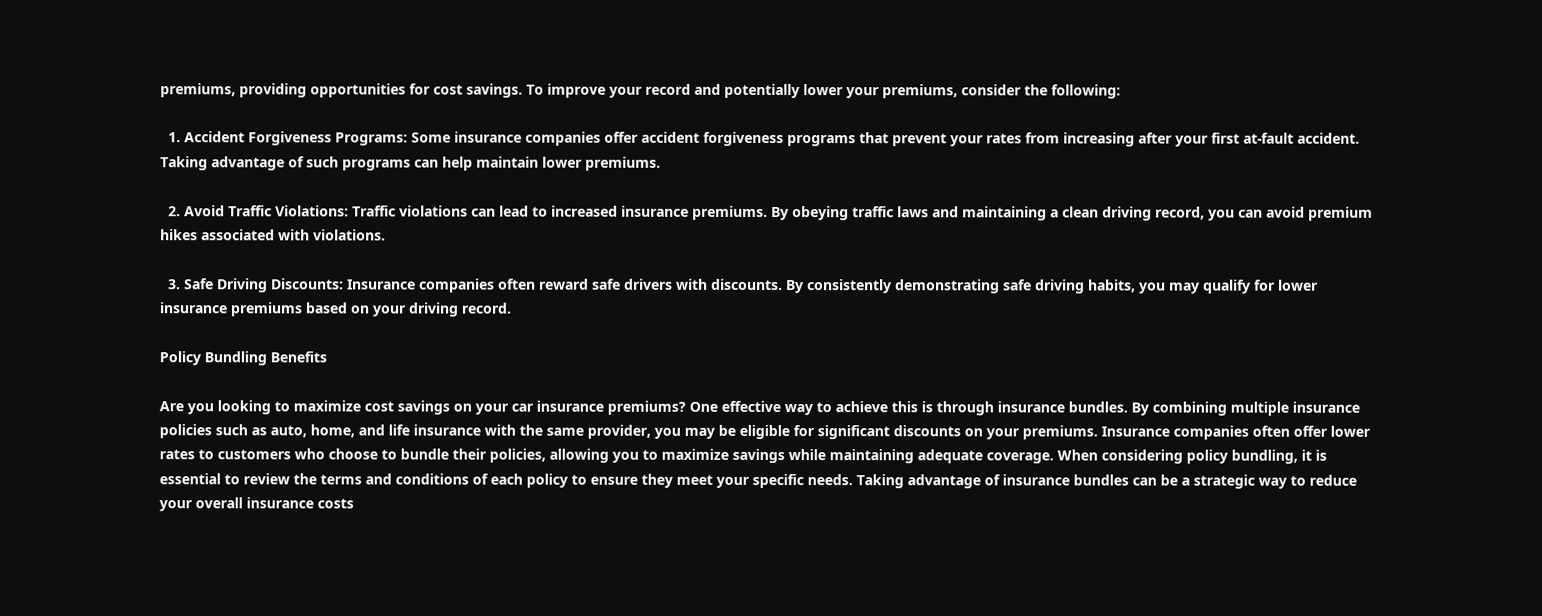premiums, providing opportunities for cost savings. To improve your record and potentially lower your premiums, consider the following:

  1. Accident Forgiveness Programs: Some insurance companies offer accident forgiveness programs that prevent your rates from increasing after your first at-fault accident. Taking advantage of such programs can help maintain lower premiums.

  2. Avoid Traffic Violations: Traffic violations can lead to increased insurance premiums. By obeying traffic laws and maintaining a clean driving record, you can avoid premium hikes associated with violations.

  3. Safe Driving Discounts: Insurance companies often reward safe drivers with discounts. By consistently demonstrating safe driving habits, you may qualify for lower insurance premiums based on your driving record.

Policy Bundling Benefits

Are you looking to maximize cost savings on your car insurance premiums? One effective way to achieve this is through insurance bundles. By combining multiple insurance policies such as auto, home, and life insurance with the same provider, you may be eligible for significant discounts on your premiums. Insurance companies often offer lower rates to customers who choose to bundle their policies, allowing you to maximize savings while maintaining adequate coverage. When considering policy bundling, it is essential to review the terms and conditions of each policy to ensure they meet your specific needs. Taking advantage of insurance bundles can be a strategic way to reduce your overall insurance costs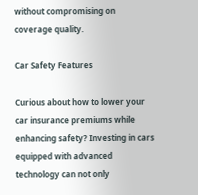without compromising on coverage quality.

Car Safety Features

Curious about how to lower your car insurance premiums while enhancing safety? Investing in cars equipped with advanced technology can not only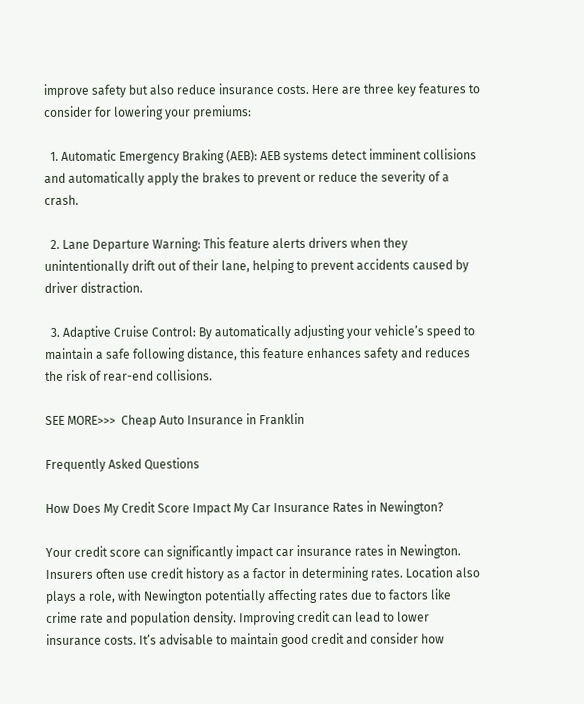improve safety but also reduce insurance costs. Here are three key features to consider for lowering your premiums:

  1. Automatic Emergency Braking (AEB): AEB systems detect imminent collisions and automatically apply the brakes to prevent or reduce the severity of a crash.

  2. Lane Departure Warning: This feature alerts drivers when they unintentionally drift out of their lane, helping to prevent accidents caused by driver distraction.

  3. Adaptive Cruise Control: By automatically adjusting your vehicle’s speed to maintain a safe following distance, this feature enhances safety and reduces the risk of rear-end collisions.

SEE MORE>>>  Cheap Auto Insurance in Franklin

Frequently Asked Questions

How Does My Credit Score Impact My Car Insurance Rates in Newington?

Your credit score can significantly impact car insurance rates in Newington. Insurers often use credit history as a factor in determining rates. Location also plays a role, with Newington potentially affecting rates due to factors like crime rate and population density. Improving credit can lead to lower insurance costs. It’s advisable to maintain good credit and consider how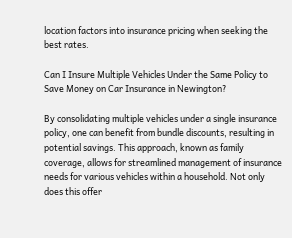location factors into insurance pricing when seeking the best rates.

Can I Insure Multiple Vehicles Under the Same Policy to Save Money on Car Insurance in Newington?

By consolidating multiple vehicles under a single insurance policy, one can benefit from bundle discounts, resulting in potential savings. This approach, known as family coverage, allows for streamlined management of insurance needs for various vehicles within a household. Not only does this offer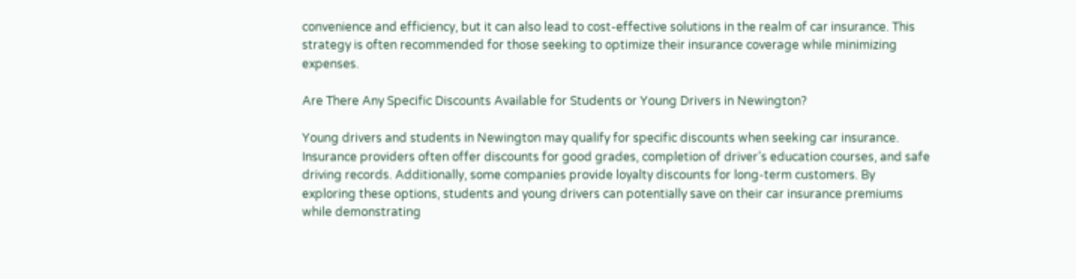convenience and efficiency, but it can also lead to cost-effective solutions in the realm of car insurance. This strategy is often recommended for those seeking to optimize their insurance coverage while minimizing expenses.

Are There Any Specific Discounts Available for Students or Young Drivers in Newington?

Young drivers and students in Newington may qualify for specific discounts when seeking car insurance. Insurance providers often offer discounts for good grades, completion of driver’s education courses, and safe driving records. Additionally, some companies provide loyalty discounts for long-term customers. By exploring these options, students and young drivers can potentially save on their car insurance premiums while demonstrating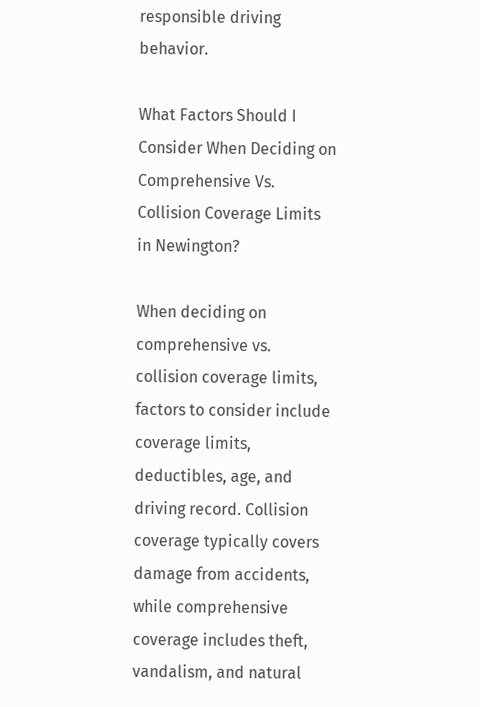responsible driving behavior.

What Factors Should I Consider When Deciding on Comprehensive Vs. Collision Coverage Limits in Newington?

When deciding on comprehensive vs. collision coverage limits, factors to consider include coverage limits, deductibles, age, and driving record. Collision coverage typically covers damage from accidents, while comprehensive coverage includes theft, vandalism, and natural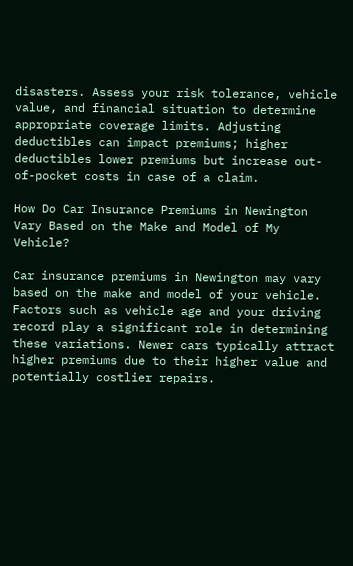disasters. Assess your risk tolerance, vehicle value, and financial situation to determine appropriate coverage limits. Adjusting deductibles can impact premiums; higher deductibles lower premiums but increase out-of-pocket costs in case of a claim.

How Do Car Insurance Premiums in Newington Vary Based on the Make and Model of My Vehicle?

Car insurance premiums in Newington may vary based on the make and model of your vehicle. Factors such as vehicle age and your driving record play a significant role in determining these variations. Newer cars typically attract higher premiums due to their higher value and potentially costlier repairs.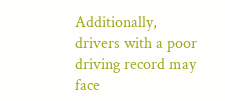Additionally, drivers with a poor driving record may face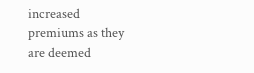increased premiums as they are deemed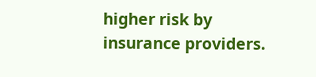higher risk by insurance providers.